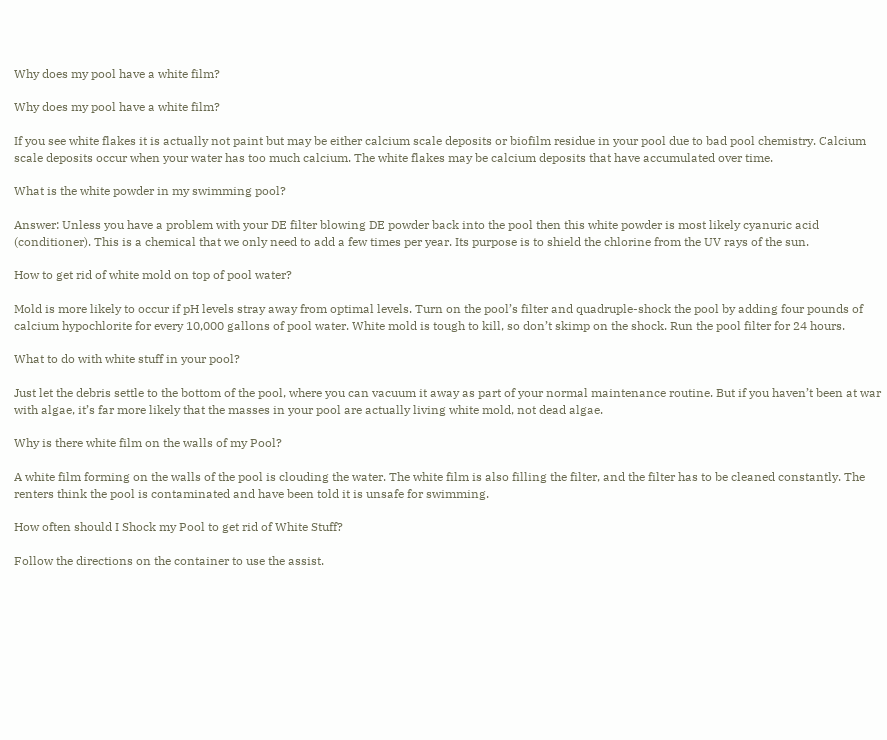Why does my pool have a white film?

Why does my pool have a white film?

If you see white flakes it is actually not paint but may be either calcium scale deposits or biofilm residue in your pool due to bad pool chemistry. Calcium scale deposits occur when your water has too much calcium. The white flakes may be calcium deposits that have accumulated over time.

What is the white powder in my swimming pool?

Answer: Unless you have a problem with your DE filter blowing DE powder back into the pool then this white powder is most likely cyanuric acid (conditioner). This is a chemical that we only need to add a few times per year. Its purpose is to shield the chlorine from the UV rays of the sun.

How to get rid of white mold on top of pool water?

Mold is more likely to occur if pH levels stray away from optimal levels. Turn on the pool’s filter and quadruple-shock the pool by adding four pounds of calcium hypochlorite for every 10,000 gallons of pool water. White mold is tough to kill, so don’t skimp on the shock. Run the pool filter for 24 hours.

What to do with white stuff in your pool?

Just let the debris settle to the bottom of the pool, where you can vacuum it away as part of your normal maintenance routine. But if you haven’t been at war with algae, it’s far more likely that the masses in your pool are actually living white mold, not dead algae.

Why is there white film on the walls of my Pool?

A white film forming on the walls of the pool is clouding the water. The white film is also filling the filter, and the filter has to be cleaned constantly. The renters think the pool is contaminated and have been told it is unsafe for swimming.

How often should I Shock my Pool to get rid of White Stuff?

Follow the directions on the container to use the assist.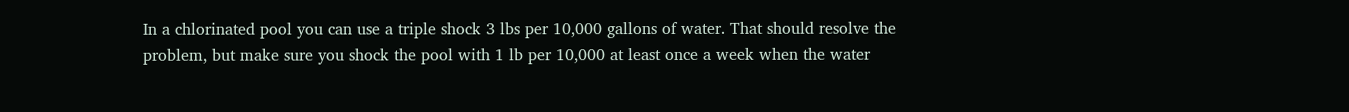In a chlorinated pool you can use a triple shock 3 lbs per 10,000 gallons of water. That should resolve the problem, but make sure you shock the pool with 1 lb per 10,000 at least once a week when the water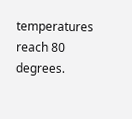temperatures reach 80 degrees.